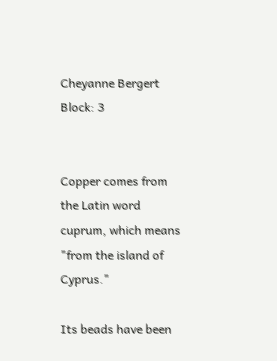Cheyanne Bergert Block: 3


Copper comes from the Latin word cuprum, which means "from the island of Cyprus."

Its beads have been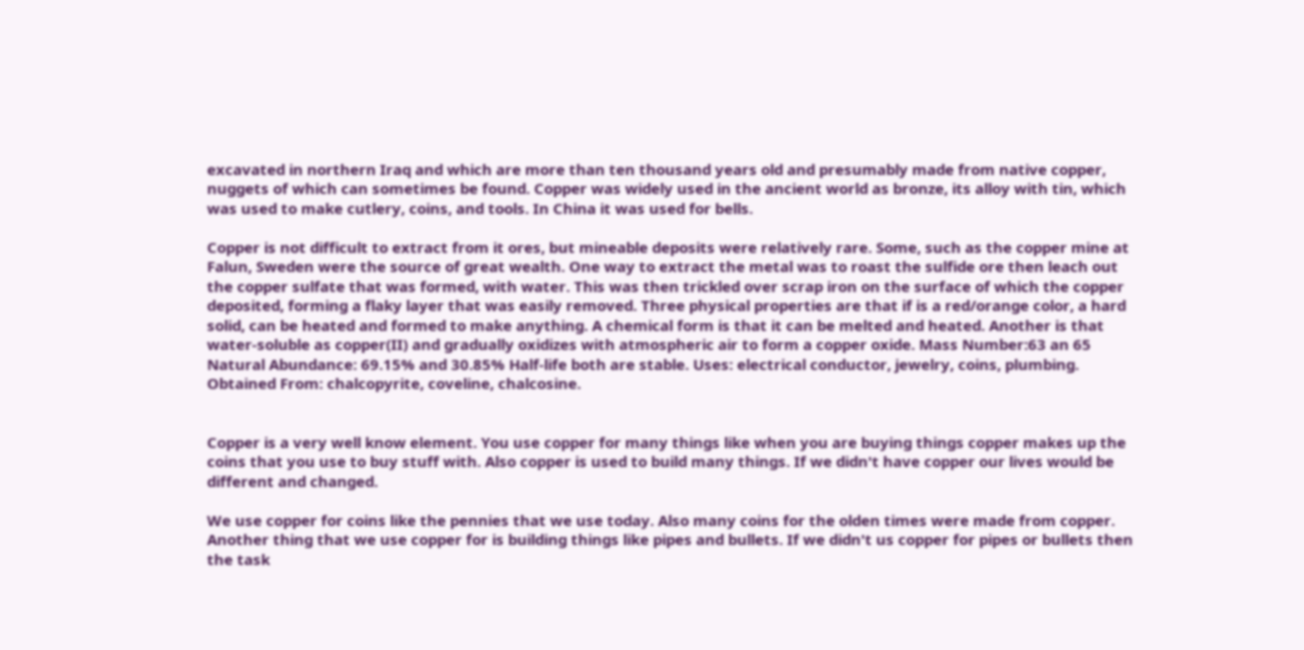excavated in northern Iraq and which are more than ten thousand years old and presumably made from native copper, nuggets of which can sometimes be found. Copper was widely used in the ancient world as bronze, its alloy with tin, which was used to make cutlery, coins, and tools. In China it was used for bells.

Copper is not difficult to extract from it ores, but mineable deposits were relatively rare. Some, such as the copper mine at Falun, Sweden were the source of great wealth. One way to extract the metal was to roast the sulfide ore then leach out the copper sulfate that was formed, with water. This was then trickled over scrap iron on the surface of which the copper deposited, forming a flaky layer that was easily removed. Three physical properties are that if is a red/orange color, a hard solid, can be heated and formed to make anything. A chemical form is that it can be melted and heated. Another is that water-soluble as copper(II) and gradually oxidizes with atmospheric air to form a copper oxide. Mass Number:63 an 65 Natural Abundance: 69.15% and 30.85% Half-life both are stable. Uses: electrical conductor, jewelry, coins, plumbing. Obtained From: chalcopyrite, coveline, chalcosine.


Copper is a very well know element. You use copper for many things like when you are buying things copper makes up the coins that you use to buy stuff with. Also copper is used to build many things. If we didn't have copper our lives would be different and changed.

We use copper for coins like the pennies that we use today. Also many coins for the olden times were made from copper. Another thing that we use copper for is building things like pipes and bullets. If we didn't us copper for pipes or bullets then the task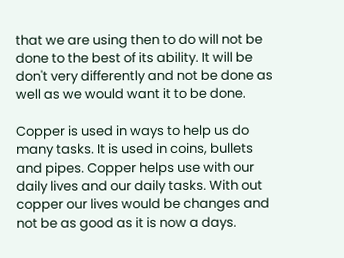that we are using then to do will not be done to the best of its ability. It will be don't very differently and not be done as well as we would want it to be done.

Copper is used in ways to help us do many tasks. It is used in coins, bullets and pipes. Copper helps use with our daily lives and our daily tasks. With out copper our lives would be changes and not be as good as it is now a days.